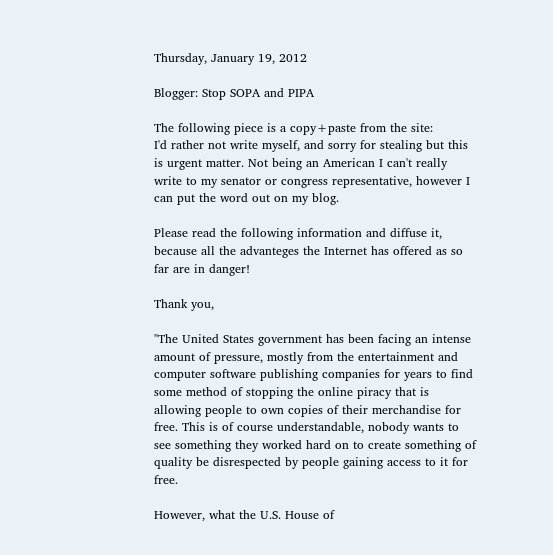Thursday, January 19, 2012

Blogger: Stop SOPA and PIPA

The following piece is a copy+paste from the site:
I'd rather not write myself, and sorry for stealing but this is urgent matter. Not being an American I can't really write to my senator or congress representative, however I can put the word out on my blog.

Please read the following information and diffuse it, because all the advanteges the Internet has offered as so far are in danger!

Thank you,

"The United States government has been facing an intense amount of pressure, mostly from the entertainment and computer software publishing companies for years to find some method of stopping the online piracy that is allowing people to own copies of their merchandise for free. This is of course understandable, nobody wants to see something they worked hard on to create something of quality be disrespected by people gaining access to it for free.

However, what the U.S. House of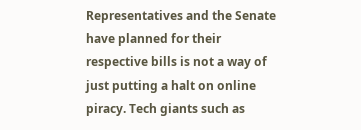Representatives and the Senate have planned for their respective bills is not a way of just putting a halt on online piracy. Tech giants such as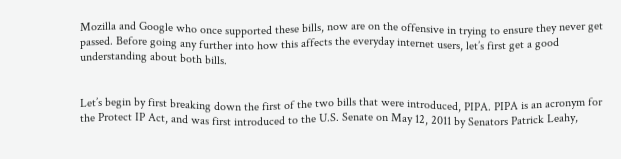Mozilla and Google who once supported these bills, now are on the offensive in trying to ensure they never get passed. Before going any further into how this affects the everyday internet users, let’s first get a good understanding about both bills.


Let’s begin by first breaking down the first of the two bills that were introduced, PIPA. PIPA is an acronym for the Protect IP Act, and was first introduced to the U.S. Senate on May 12, 2011 by Senators Patrick Leahy,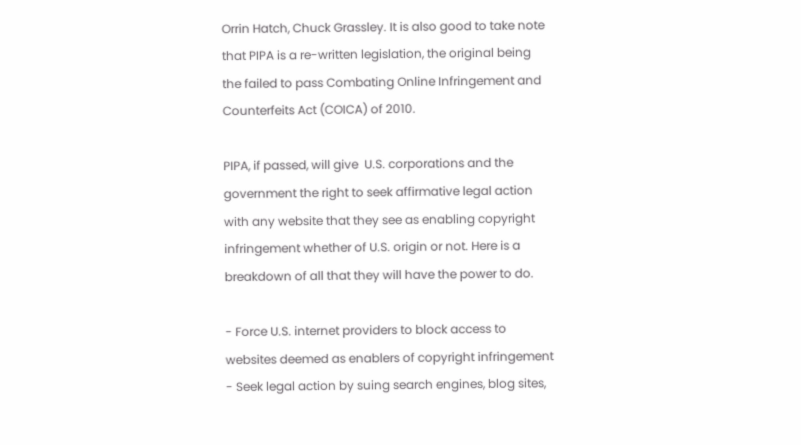Orrin Hatch, Chuck Grassley. It is also good to take note that PIPA is a re-written legislation, the original being the failed to pass Combating Online Infringement and Counterfeits Act (COICA) of 2010.

PIPA, if passed, will give  U.S. corporations and the government the right to seek affirmative legal action with any website that they see as enabling copyright infringement whether of U.S. origin or not. Here is a breakdown of all that they will have the power to do.

- Force U.S. internet providers to block access to websites deemed as enablers of copyright infringement
- Seek legal action by suing search engines, blog sites,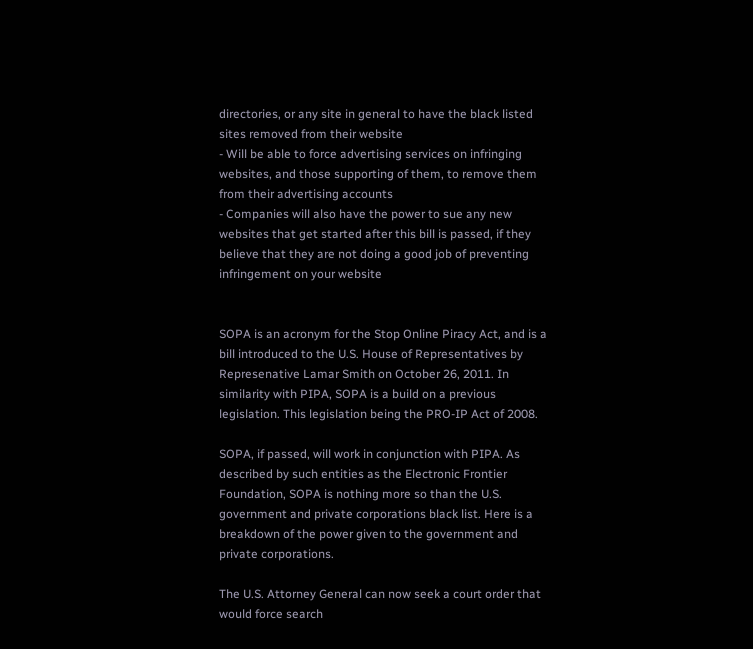directories, or any site in general to have the black listed sites removed from their website
- Will be able to force advertising services on infringing websites, and those supporting of them, to remove them from their advertising accounts
- Companies will also have the power to sue any new websites that get started after this bill is passed, if they believe that they are not doing a good job of preventing infringement on your website


SOPA is an acronym for the Stop Online Piracy Act, and is a bill introduced to the U.S. House of Representatives by Represenative Lamar Smith on October 26, 2011. In similarity with PIPA, SOPA is a build on a previous legislation. This legislation being the PRO-IP Act of 2008.

SOPA, if passed, will work in conjunction with PIPA. As described by such entities as the Electronic Frontier Foundation, SOPA is nothing more so than the U.S. government and private corporations black list. Here is a breakdown of the power given to the government and private corporations.

The U.S. Attorney General can now seek a court order that would force search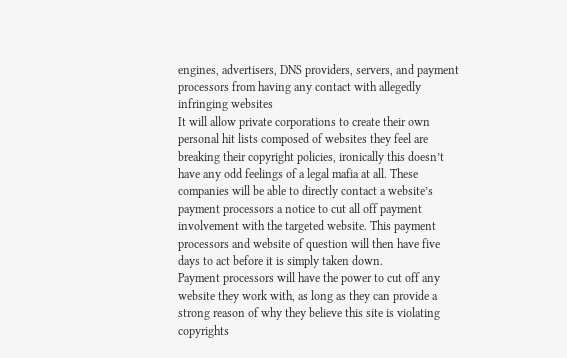engines, advertisers, DNS providers, servers, and payment processors from having any contact with allegedly infringing websites
It will allow private corporations to create their own personal hit lists composed of websites they feel are breaking their copyright policies, ironically this doesn’t have any odd feelings of a legal mafia at all. These companies will be able to directly contact a website’s payment processors a notice to cut all off payment involvement with the targeted website. This payment processors and website of question will then have five days to act before it is simply taken down.
Payment processors will have the power to cut off any website they work with, as long as they can provide a strong reason of why they believe this site is violating copyrights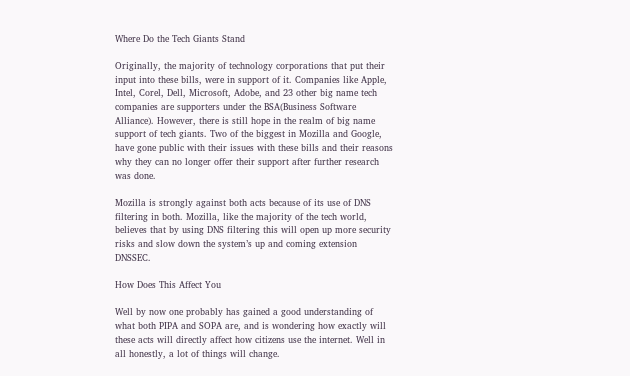Where Do the Tech Giants Stand

Originally, the majority of technology corporations that put their input into these bills, were in support of it. Companies like Apple, Intel, Corel, Dell, Microsoft, Adobe, and 23 other big name tech companies are supporters under the BSA(Business Software Alliance). However, there is still hope in the realm of big name support of tech giants. Two of the biggest in Mozilla and Google, have gone public with their issues with these bills and their reasons why they can no longer offer their support after further research was done.

Mozilla is strongly against both acts because of its use of DNS filtering in both. Mozilla, like the majority of the tech world, believes that by using DNS filtering this will open up more security risks and slow down the system’s up and coming extension DNSSEC.

How Does This Affect You

Well by now one probably has gained a good understanding of what both PIPA and SOPA are, and is wondering how exactly will these acts will directly affect how citizens use the internet. Well in all honestly, a lot of things will change.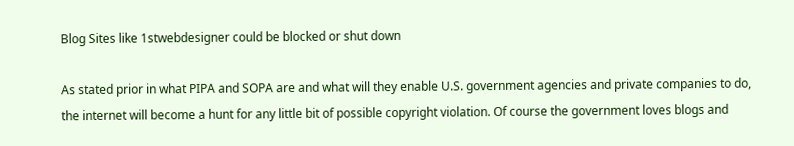Blog Sites like 1stwebdesigner could be blocked or shut down

As stated prior in what PIPA and SOPA are and what will they enable U.S. government agencies and private companies to do, the internet will become a hunt for any little bit of possible copyright violation. Of course the government loves blogs and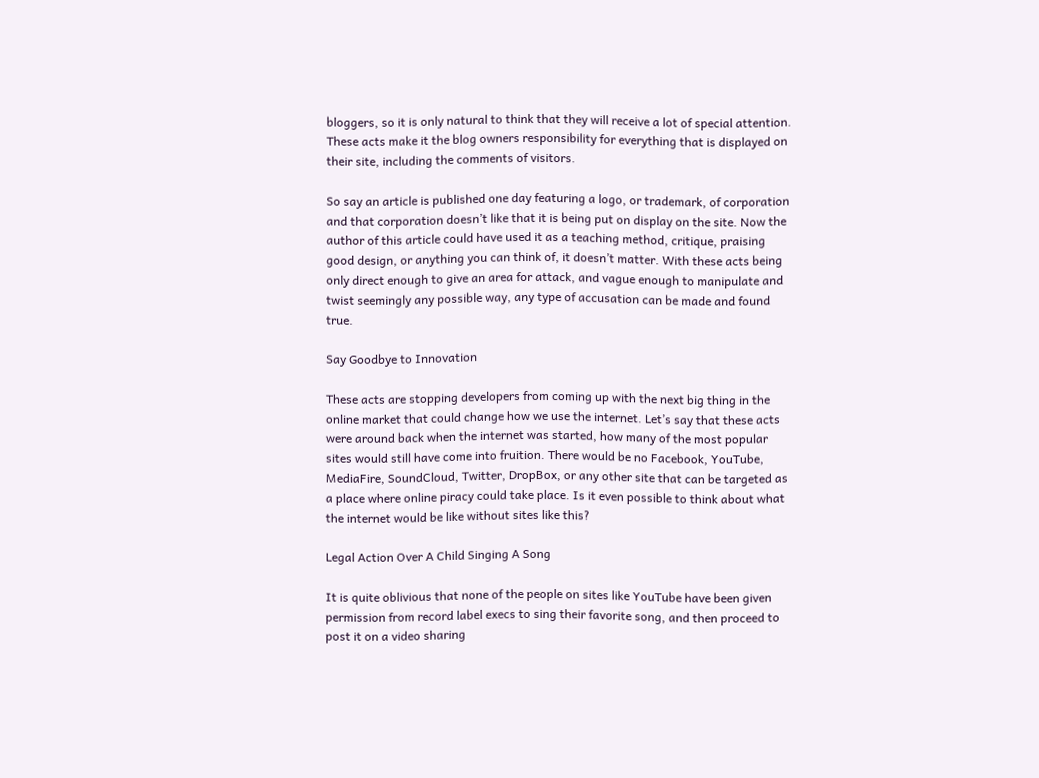bloggers, so it is only natural to think that they will receive a lot of special attention. These acts make it the blog owners responsibility for everything that is displayed on their site, including the comments of visitors.

So say an article is published one day featuring a logo, or trademark, of corporation and that corporation doesn’t like that it is being put on display on the site. Now the author of this article could have used it as a teaching method, critique, praising good design, or anything you can think of, it doesn’t matter. With these acts being only direct enough to give an area for attack, and vague enough to manipulate and twist seemingly any possible way, any type of accusation can be made and found true.

Say Goodbye to Innovation

These acts are stopping developers from coming up with the next big thing in the online market that could change how we use the internet. Let’s say that these acts were around back when the internet was started, how many of the most popular sites would still have come into fruition. There would be no Facebook, YouTube, MediaFire, SoundCloud, Twitter, DropBox, or any other site that can be targeted as a place where online piracy could take place. Is it even possible to think about what the internet would be like without sites like this?

Legal Action Over A Child Singing A Song

It is quite oblivious that none of the people on sites like YouTube have been given permission from record label execs to sing their favorite song, and then proceed to post it on a video sharing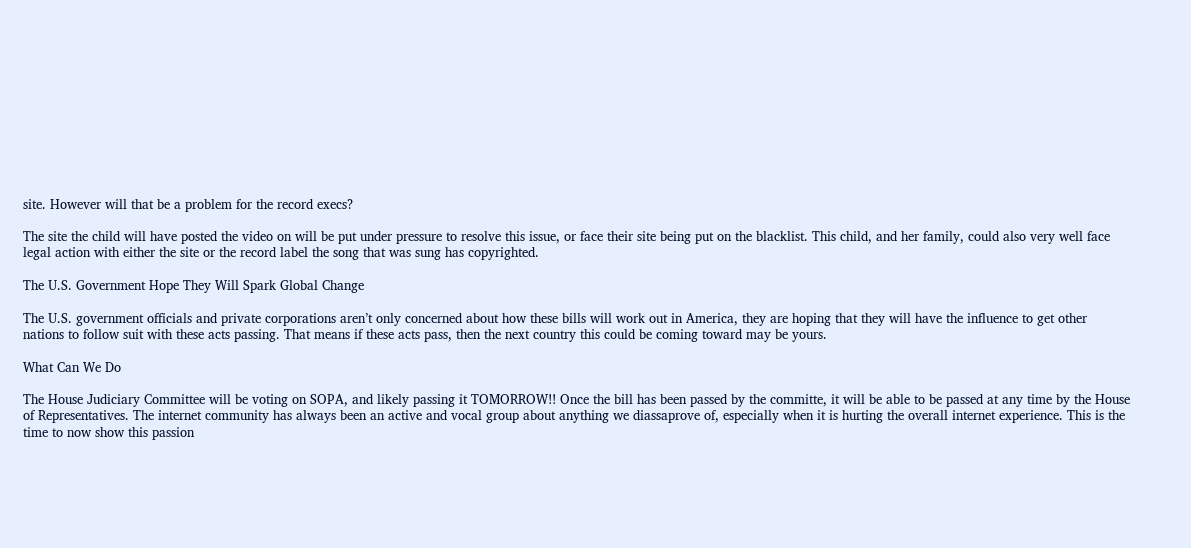site. However will that be a problem for the record execs?

The site the child will have posted the video on will be put under pressure to resolve this issue, or face their site being put on the blacklist. This child, and her family, could also very well face legal action with either the site or the record label the song that was sung has copyrighted.

The U.S. Government Hope They Will Spark Global Change

The U.S. government officials and private corporations aren’t only concerned about how these bills will work out in America, they are hoping that they will have the influence to get other nations to follow suit with these acts passing. That means if these acts pass, then the next country this could be coming toward may be yours.

What Can We Do

The House Judiciary Committee will be voting on SOPA, and likely passing it TOMORROW!! Once the bill has been passed by the committe, it will be able to be passed at any time by the House of Representatives. The internet community has always been an active and vocal group about anything we diassaprove of, especially when it is hurting the overall internet experience. This is the time to now show this passion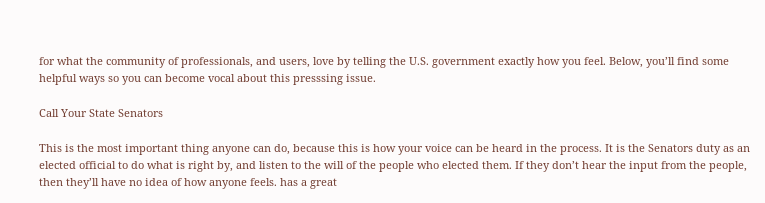for what the community of professionals, and users, love by telling the U.S. government exactly how you feel. Below, you’ll find some helpful ways so you can become vocal about this presssing issue.

Call Your State Senators

This is the most important thing anyone can do, because this is how your voice can be heard in the process. It is the Senators duty as an elected official to do what is right by, and listen to the will of the people who elected them. If they don’t hear the input from the people, then they’ll have no idea of how anyone feels. has a great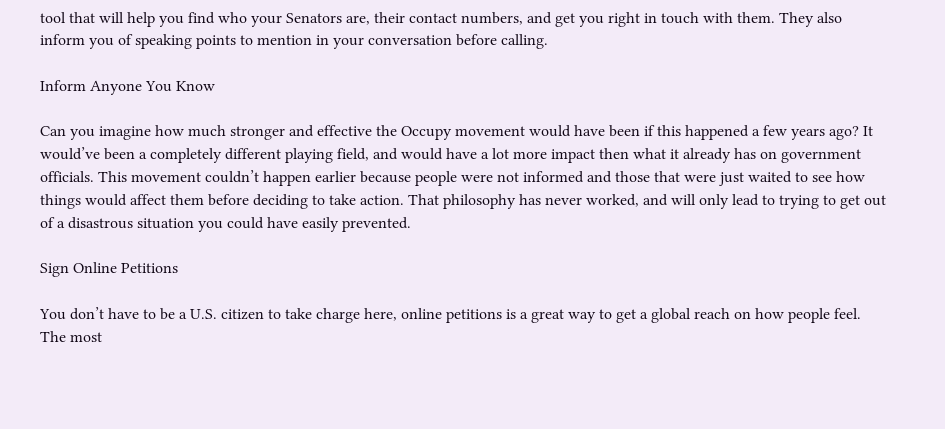tool that will help you find who your Senators are, their contact numbers, and get you right in touch with them. They also inform you of speaking points to mention in your conversation before calling.

Inform Anyone You Know

Can you imagine how much stronger and effective the Occupy movement would have been if this happened a few years ago? It would’ve been a completely different playing field, and would have a lot more impact then what it already has on government officials. This movement couldn’t happen earlier because people were not informed and those that were just waited to see how things would affect them before deciding to take action. That philosophy has never worked, and will only lead to trying to get out of a disastrous situation you could have easily prevented.

Sign Online Petitions

You don’t have to be a U.S. citizen to take charge here, online petitions is a great way to get a global reach on how people feel. The most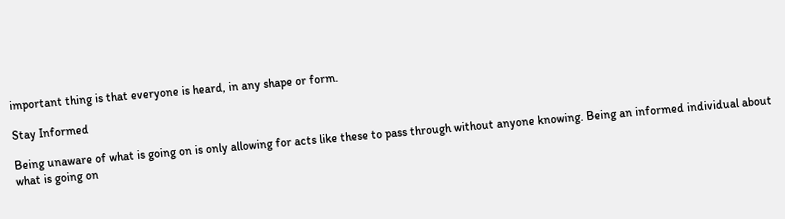important thing is that everyone is heard, in any shape or form.

Stay Informed

Being unaware of what is going on is only allowing for acts like these to pass through without anyone knowing. Being an informed individual about what is going on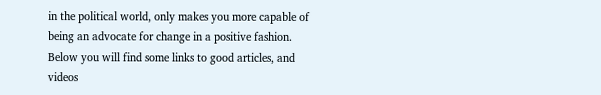in the political world, only makes you more capable of being an advocate for change in a positive fashion. Below you will find some links to good articles, and videos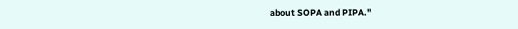about SOPA and PIPA."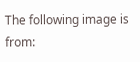The following image is from: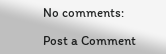No comments:

Post a Comment